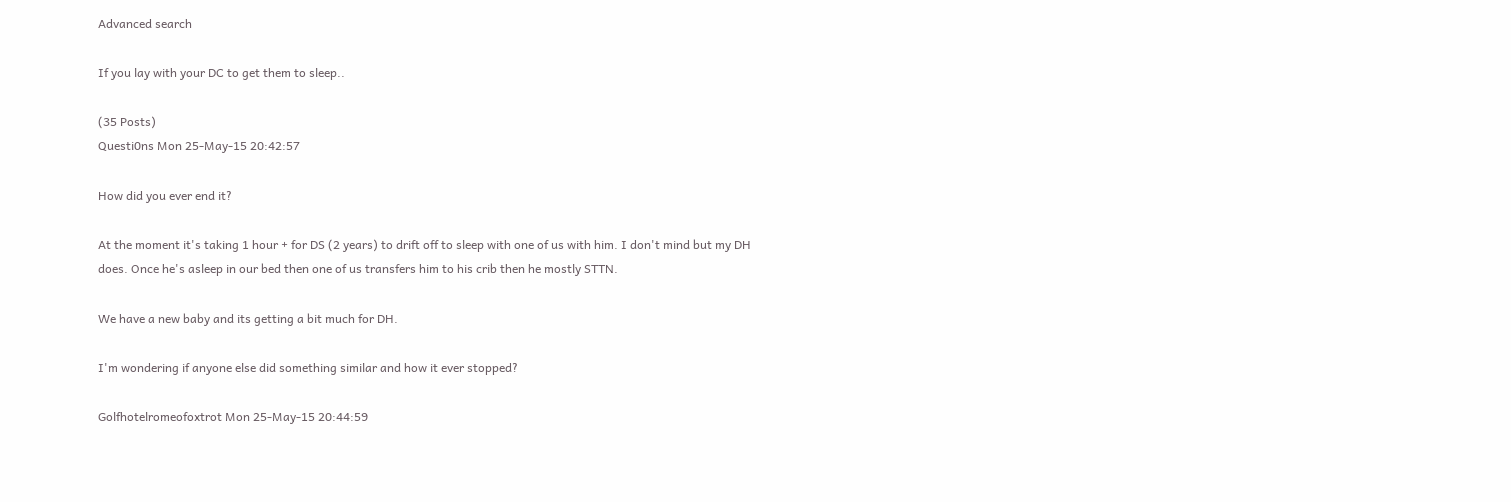Advanced search

If you lay with your DC to get them to sleep..

(35 Posts)
Questi0ns Mon 25-May-15 20:42:57

How did you ever end it?

At the moment it's taking 1 hour + for DS (2 years) to drift off to sleep with one of us with him. I don't mind but my DH does. Once he's asleep in our bed then one of us transfers him to his crib then he mostly STTN.

We have a new baby and its getting a bit much for DH.

I'm wondering if anyone else did something similar and how it ever stopped?

Golfhotelromeofoxtrot Mon 25-May-15 20:44:59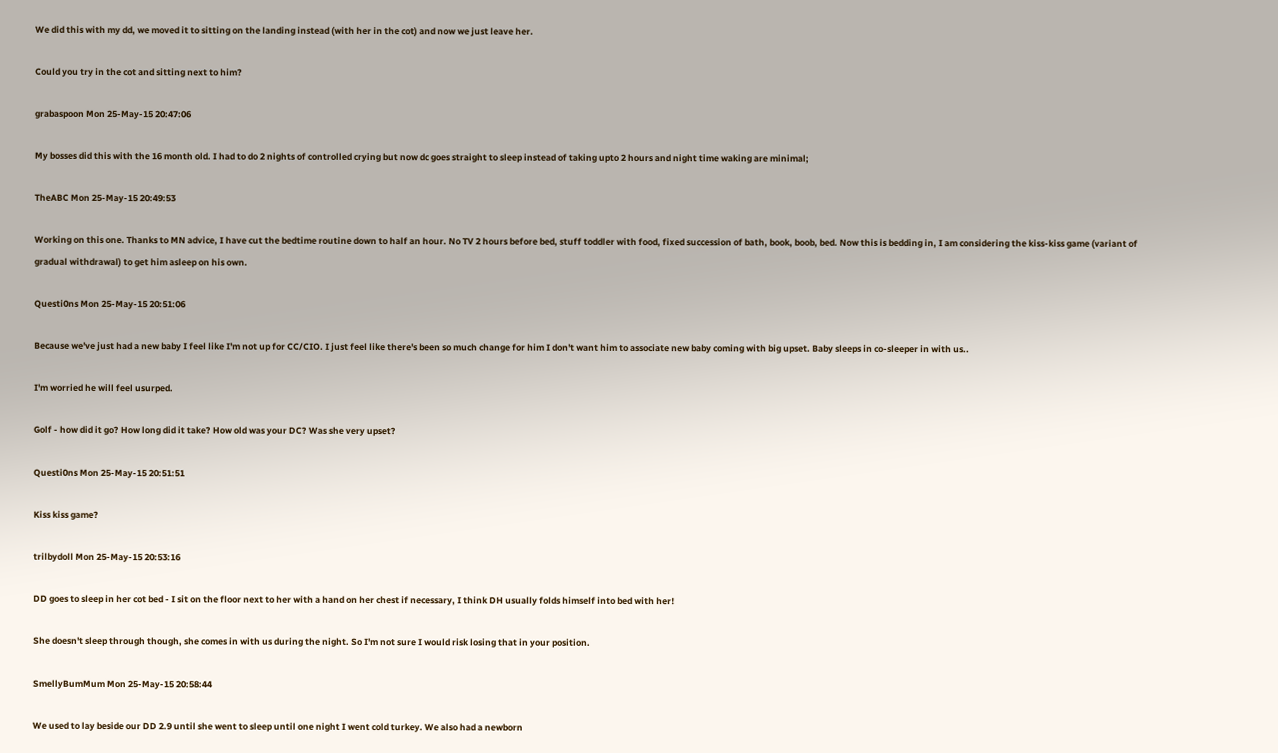We did this with my dd, we moved it to sitting on the landing instead (with her in the cot) and now we just leave her.

Could you try in the cot and sitting next to him?

grabaspoon Mon 25-May-15 20:47:06

My bosses did this with the 16 month old. I had to do 2 nights of controlled crying but now dc goes straight to sleep instead of taking upto 2 hours and night time waking are minimal;

TheABC Mon 25-May-15 20:49:53

Working on this one. Thanks to MN advice, I have cut the bedtime routine down to half an hour. No TV 2 hours before bed, stuff toddler with food, fixed succession of bath, book, boob, bed. Now this is bedding in, I am considering the kiss-kiss game (variant of gradual withdrawal) to get him asleep on his own.

Questi0ns Mon 25-May-15 20:51:06

Because we've just had a new baby I feel like I'm not up for CC/CIO. I just feel like there's been so much change for him I don't want him to associate new baby coming with big upset. Baby sleeps in co-sleeper in with us..

I'm worried he will feel usurped.

Golf - how did it go? How long did it take? How old was your DC? Was she very upset?

Questi0ns Mon 25-May-15 20:51:51

Kiss kiss game?

trilbydoll Mon 25-May-15 20:53:16

DD goes to sleep in her cot bed - I sit on the floor next to her with a hand on her chest if necessary, I think DH usually folds himself into bed with her!

She doesn't sleep through though, she comes in with us during the night. So I'm not sure I would risk losing that in your position.

SmellyBumMum Mon 25-May-15 20:58:44

We used to lay beside our DD 2.9 until she went to sleep until one night I went cold turkey. We also had a newborn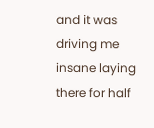and it was driving me insane laying there for half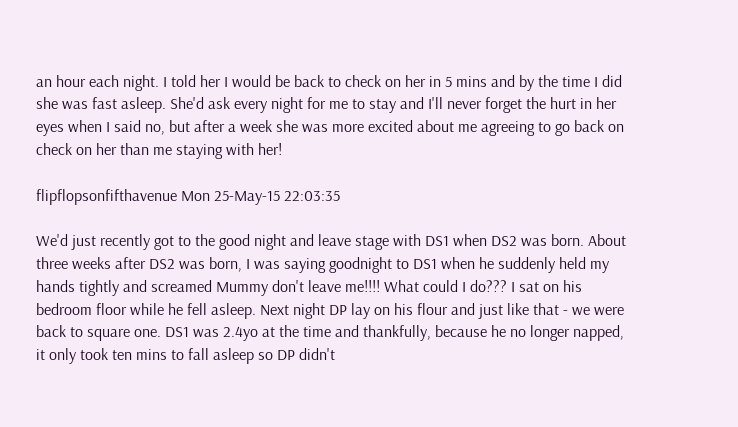an hour each night. I told her I would be back to check on her in 5 mins and by the time I did she was fast asleep. She'd ask every night for me to stay and I'll never forget the hurt in her eyes when I said no, but after a week she was more excited about me agreeing to go back on check on her than me staying with her!

flipflopsonfifthavenue Mon 25-May-15 22:03:35

We'd just recently got to the good night and leave stage with DS1 when DS2 was born. About three weeks after DS2 was born, I was saying goodnight to DS1 when he suddenly held my hands tightly and screamed Mummy don't leave me!!!! What could I do??? I sat on his bedroom floor while he fell asleep. Next night DP lay on his flour and just like that - we were back to square one. DS1 was 2.4yo at the time and thankfully, because he no longer napped, it only took ten mins to fall asleep so DP didn't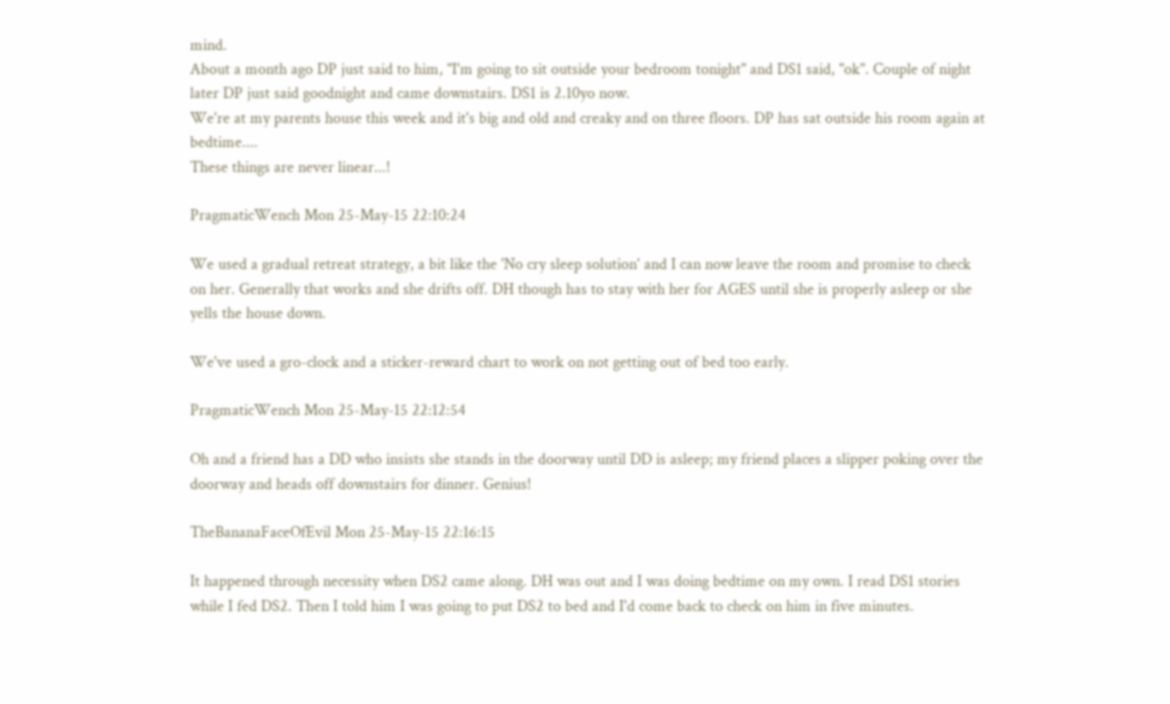mind.
About a month ago DP just said to him, "I'm going to sit outside your bedroom tonight" and DS1 said, "ok". Couple of night later DP just said goodnight and came downstairs. DS1 is 2.10yo now.
We're at my parents house this week and it's big and old and creaky and on three floors. DP has sat outside his room again at bedtime....
These things are never linear...!

PragmaticWench Mon 25-May-15 22:10:24

We used a gradual retreat strategy, a bit like the 'No cry sleep solution' and I can now leave the room and promise to check on her. Generally that works and she drifts off. DH though has to stay with her for AGES until she is properly asleep or she yells the house down.

We've used a gro-clock and a sticker-reward chart to work on not getting out of bed too early.

PragmaticWench Mon 25-May-15 22:12:54

Oh and a friend has a DD who insists she stands in the doorway until DD is asleep; my friend places a slipper poking over the doorway and heads off downstairs for dinner. Genius!

TheBananaFaceOfEvil Mon 25-May-15 22:16:15

It happened through necessity when DS2 came along. DH was out and I was doing bedtime on my own. I read DS1 stories while I fed DS2. Then I told him I was going to put DS2 to bed and I'd come back to check on him in five minutes.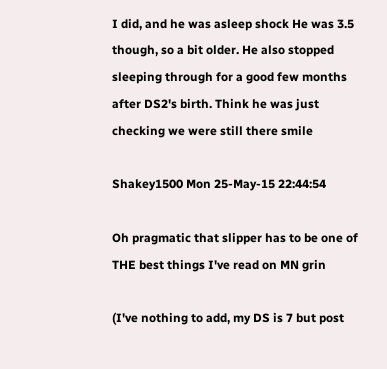I did, and he was asleep shock He was 3.5 though, so a bit older. He also stopped sleeping through for a good few months after DS2's birth. Think he was just checking we were still there smile

Shakey1500 Mon 25-May-15 22:44:54

Oh pragmatic that slipper has to be one of THE best things I've read on MN grin

(I've nothing to add, my DS is 7 but post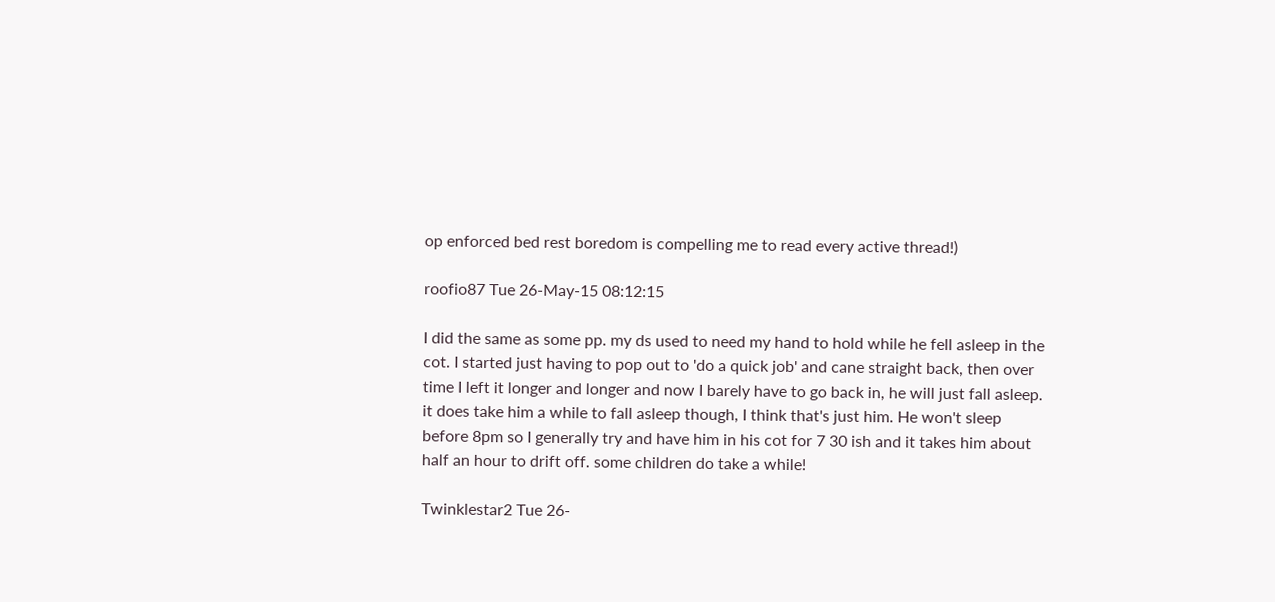op enforced bed rest boredom is compelling me to read every active thread!)

roofio87 Tue 26-May-15 08:12:15

I did the same as some pp. my ds used to need my hand to hold while he fell asleep in the cot. I started just having to pop out to 'do a quick job' and cane straight back, then over time I left it longer and longer and now I barely have to go back in, he will just fall asleep. it does take him a while to fall asleep though, I think that's just him. He won't sleep before 8pm so I generally try and have him in his cot for 7 30 ish and it takes him about half an hour to drift off. some children do take a while!

Twinklestar2 Tue 26-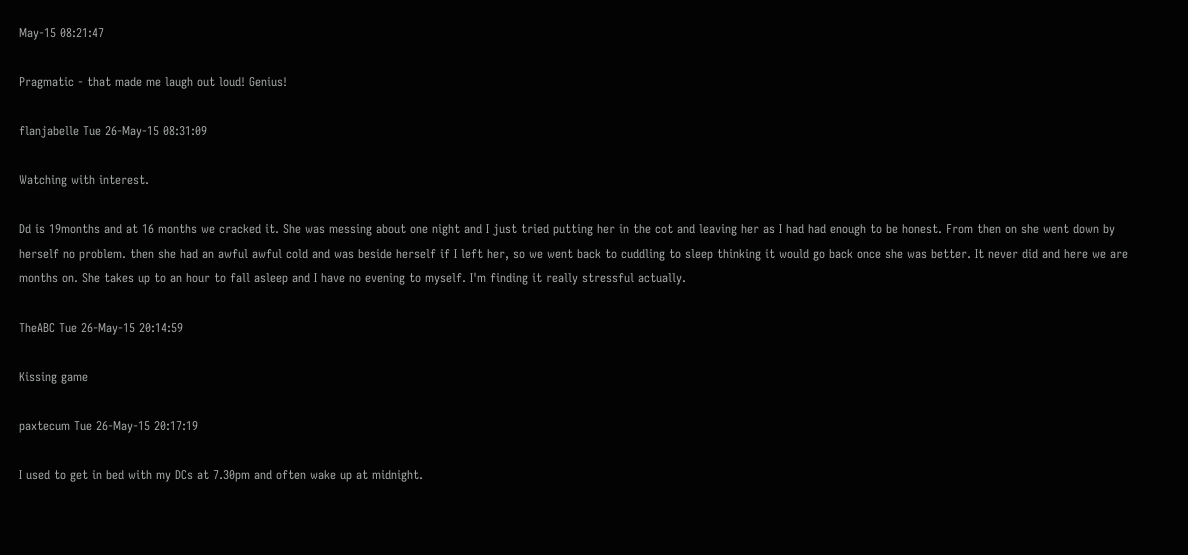May-15 08:21:47

Pragmatic - that made me laugh out loud! Genius!

flanjabelle Tue 26-May-15 08:31:09

Watching with interest.

Dd is 19months and at 16 months we cracked it. She was messing about one night and I just tried putting her in the cot and leaving her as I had had enough to be honest. From then on she went down by herself no problem. then she had an awful awful cold and was beside herself if I left her, so we went back to cuddling to sleep thinking it would go back once she was better. It never did and here we are months on. She takes up to an hour to fall asleep and I have no evening to myself. I'm finding it really stressful actually.

TheABC Tue 26-May-15 20:14:59

Kissing game

paxtecum Tue 26-May-15 20:17:19

I used to get in bed with my DCs at 7.30pm and often wake up at midnight.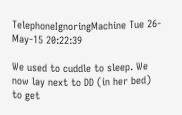TelephoneIgnoringMachine Tue 26-May-15 20:22:39

We used to cuddle to sleep. We now lay next to DD (in her bed) to get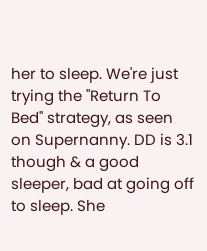her to sleep. We're just trying the "Return To Bed" strategy, as seen on Supernanny. DD is 3.1 though & a good sleeper, bad at going off to sleep. She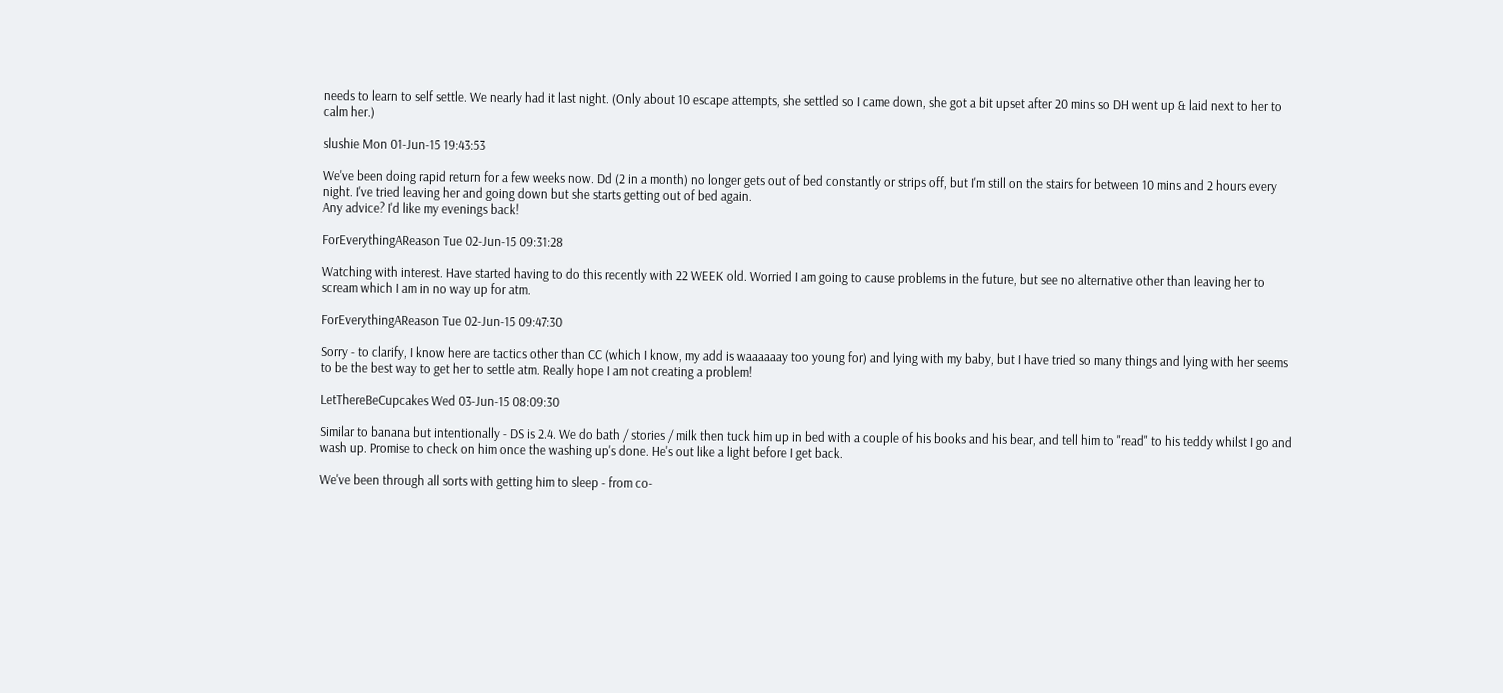needs to learn to self settle. We nearly had it last night. (Only about 10 escape attempts, she settled so I came down, she got a bit upset after 20 mins so DH went up & laid next to her to calm her.)

slushie Mon 01-Jun-15 19:43:53

We've been doing rapid return for a few weeks now. Dd (2 in a month) no longer gets out of bed constantly or strips off, but I'm still on the stairs for between 10 mins and 2 hours every night. I've tried leaving her and going down but she starts getting out of bed again.
Any advice? I'd like my evenings back!

ForEverythingAReason Tue 02-Jun-15 09:31:28

Watching with interest. Have started having to do this recently with 22 WEEK old. Worried I am going to cause problems in the future, but see no alternative other than leaving her to scream which I am in no way up for atm.

ForEverythingAReason Tue 02-Jun-15 09:47:30

Sorry - to clarify, I know here are tactics other than CC (which I know, my add is waaaaaay too young for) and lying with my baby, but I have tried so many things and lying with her seems to be the best way to get her to settle atm. Really hope I am not creating a problem!

LetThereBeCupcakes Wed 03-Jun-15 08:09:30

Similar to banana but intentionally - DS is 2.4. We do bath / stories / milk then tuck him up in bed with a couple of his books and his bear, and tell him to "read" to his teddy whilst I go and wash up. Promise to check on him once the washing up's done. He's out like a light before I get back.

We've been through all sorts with getting him to sleep - from co-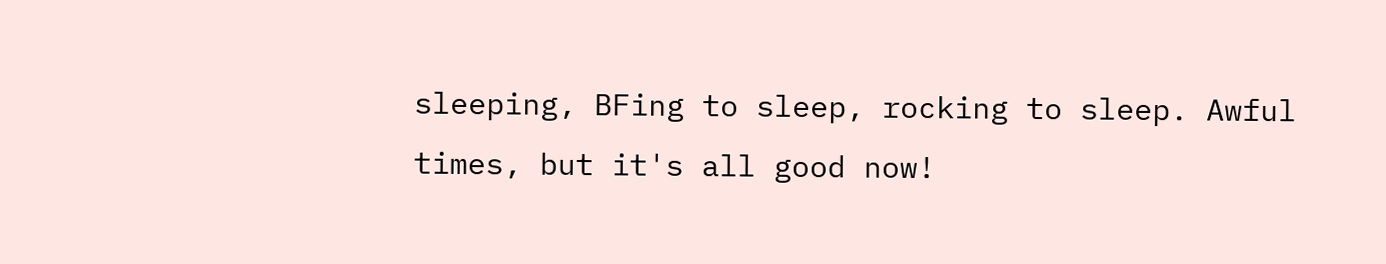sleeping, BFing to sleep, rocking to sleep. Awful times, but it's all good now!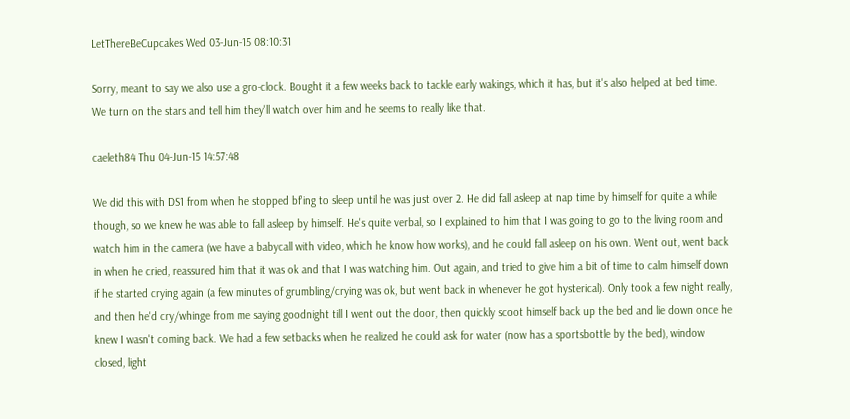LetThereBeCupcakes Wed 03-Jun-15 08:10:31

Sorry, meant to say we also use a gro-clock. Bought it a few weeks back to tackle early wakings, which it has, but it's also helped at bed time. We turn on the stars and tell him they'll watch over him and he seems to really like that.

caeleth84 Thu 04-Jun-15 14:57:48

We did this with DS1 from when he stopped bf'ing to sleep until he was just over 2. He did fall asleep at nap time by himself for quite a while though, so we knew he was able to fall asleep by himself. He's quite verbal, so I explained to him that I was going to go to the living room and watch him in the camera (we have a babycall with video, which he know how works), and he could fall asleep on his own. Went out, went back in when he cried, reassured him that it was ok and that I was watching him. Out again, and tried to give him a bit of time to calm himself down if he started crying again (a few minutes of grumbling/crying was ok, but went back in whenever he got hysterical). Only took a few night really, and then he'd cry/whinge from me saying goodnight till I went out the door, then quickly scoot himself back up the bed and lie down once he knew I wasn't coming back. We had a few setbacks when he realized he could ask for water (now has a sportsbottle by the bed), window closed, light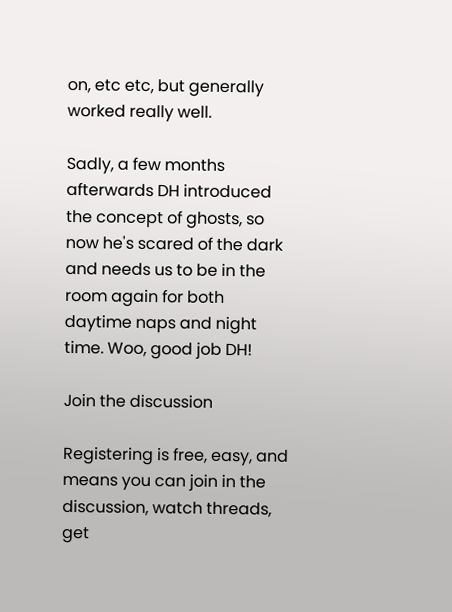on, etc etc, but generally worked really well.

Sadly, a few months afterwards DH introduced the concept of ghosts, so now he's scared of the dark and needs us to be in the room again for both daytime naps and night time. Woo, good job DH!

Join the discussion

Registering is free, easy, and means you can join in the discussion, watch threads, get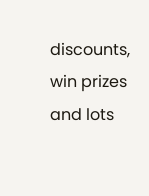discounts, win prizes and lots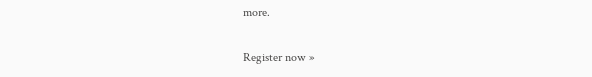more.

Register now »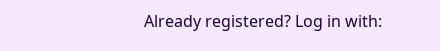Already registered? Log in with: